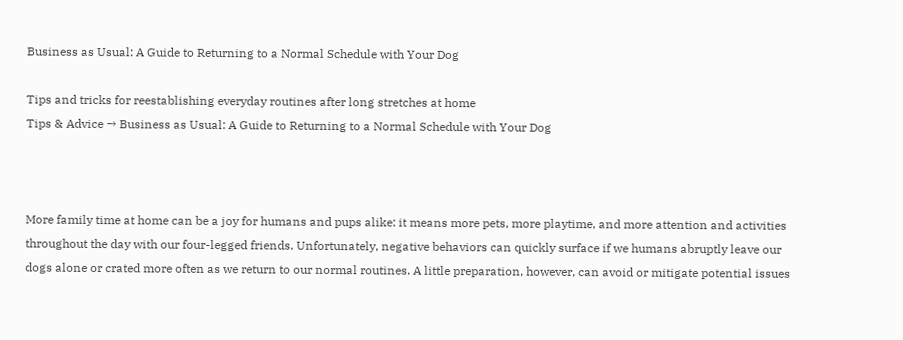Business as Usual: A Guide to Returning to a Normal Schedule with Your Dog

Tips and tricks for reestablishing everyday routines after long stretches at home
Tips & Advice → Business as Usual: A Guide to Returning to a Normal Schedule with Your Dog



More family time at home can be a joy for humans and pups alike: it means more pets, more playtime, and more attention and activities throughout the day with our four-legged friends. Unfortunately, negative behaviors can quickly surface if we humans abruptly leave our dogs alone or crated more often as we return to our normal routines. A little preparation, however, can avoid or mitigate potential issues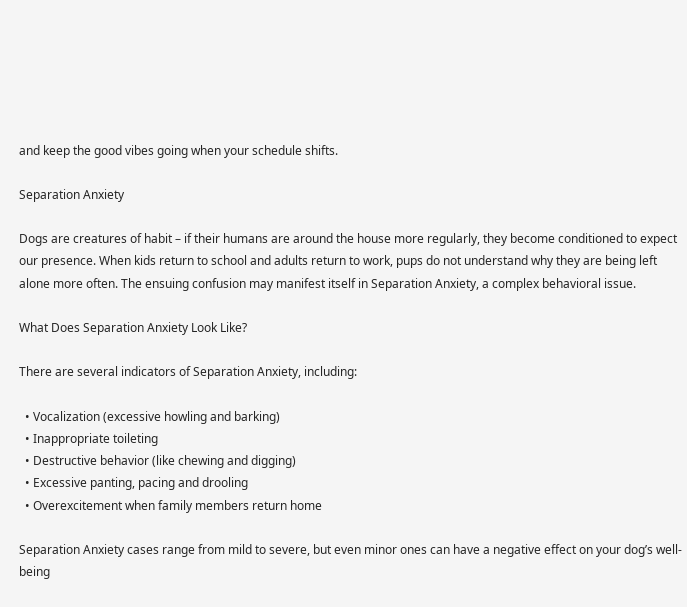and keep the good vibes going when your schedule shifts.

Separation Anxiety

Dogs are creatures of habit – if their humans are around the house more regularly, they become conditioned to expect our presence. When kids return to school and adults return to work, pups do not understand why they are being left alone more often. The ensuing confusion may manifest itself in Separation Anxiety, a complex behavioral issue.

What Does Separation Anxiety Look Like?

There are several indicators of Separation Anxiety, including:

  • Vocalization (excessive howling and barking)
  • Inappropriate toileting
  • Destructive behavior (like chewing and digging)
  • Excessive panting, pacing and drooling
  • Overexcitement when family members return home

Separation Anxiety cases range from mild to severe, but even minor ones can have a negative effect on your dog’s well-being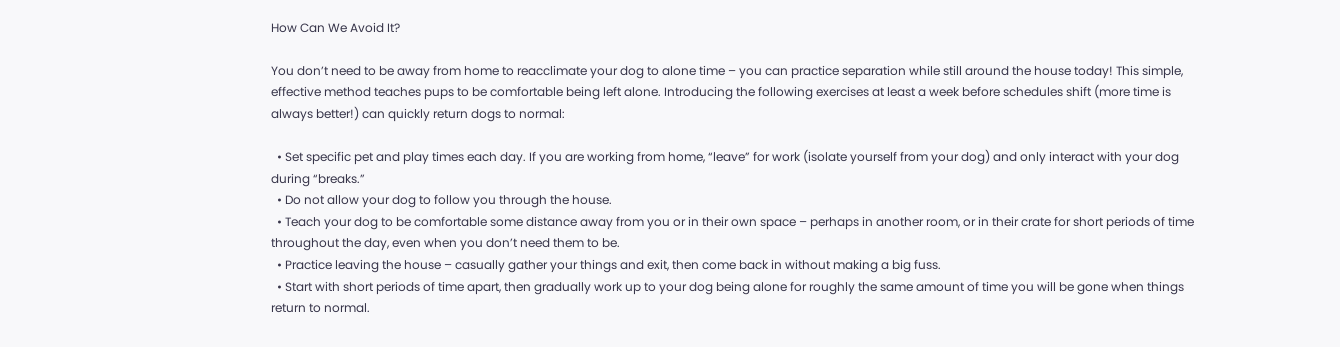How Can We Avoid It?

You don’t need to be away from home to reacclimate your dog to alone time – you can practice separation while still around the house today! This simple, effective method teaches pups to be comfortable being left alone. Introducing the following exercises at least a week before schedules shift (more time is always better!) can quickly return dogs to normal:

  • Set specific pet and play times each day. If you are working from home, “leave” for work (isolate yourself from your dog) and only interact with your dog during “breaks.”
  • Do not allow your dog to follow you through the house.
  • Teach your dog to be comfortable some distance away from you or in their own space – perhaps in another room, or in their crate for short periods of time throughout the day, even when you don’t need them to be.
  • Practice leaving the house – casually gather your things and exit, then come back in without making a big fuss.
  • Start with short periods of time apart, then gradually work up to your dog being alone for roughly the same amount of time you will be gone when things return to normal.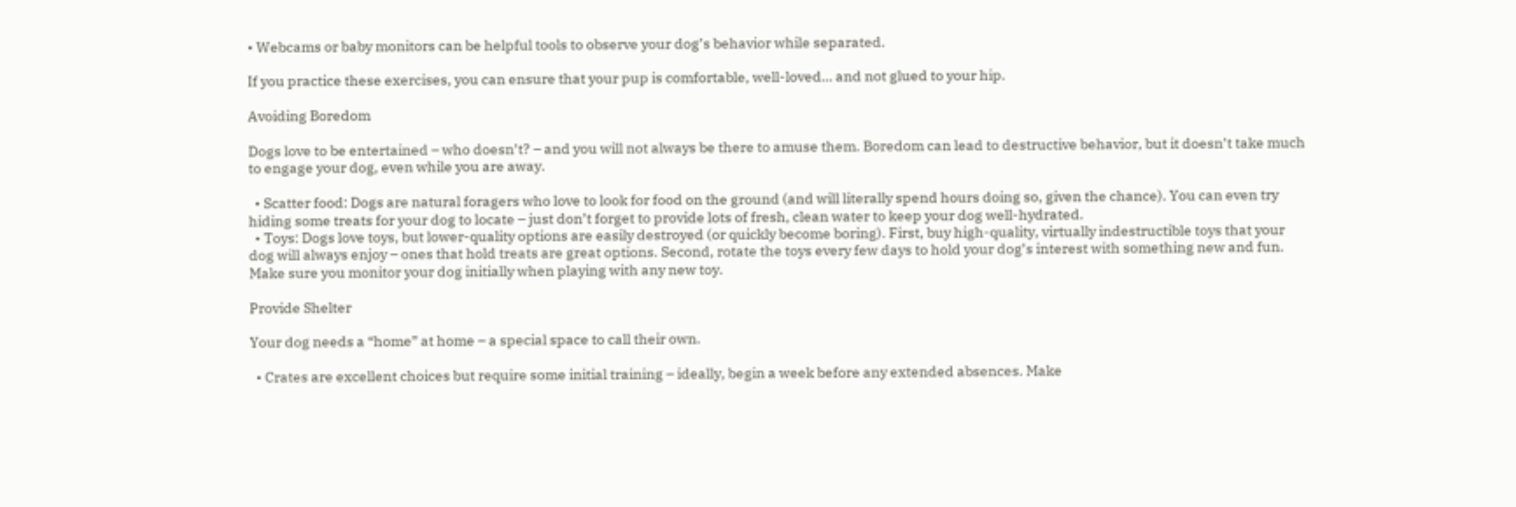• Webcams or baby monitors can be helpful tools to observe your dog’s behavior while separated.

If you practice these exercises, you can ensure that your pup is comfortable, well-loved… and not glued to your hip.

Avoiding Boredom

Dogs love to be entertained – who doesn’t? – and you will not always be there to amuse them. Boredom can lead to destructive behavior, but it doesn’t take much to engage your dog, even while you are away.

  • Scatter food: Dogs are natural foragers who love to look for food on the ground (and will literally spend hours doing so, given the chance). You can even try hiding some treats for your dog to locate – just don’t forget to provide lots of fresh, clean water to keep your dog well-hydrated.
  • Toys: Dogs love toys, but lower-quality options are easily destroyed (or quickly become boring). First, buy high-quality, virtually indestructible toys that your dog will always enjoy – ones that hold treats are great options. Second, rotate the toys every few days to hold your dog’s interest with something new and fun. Make sure you monitor your dog initially when playing with any new toy.

Provide Shelter

Your dog needs a “home” at home – a special space to call their own.

  • Crates are excellent choices but require some initial training – ideally, begin a week before any extended absences. Make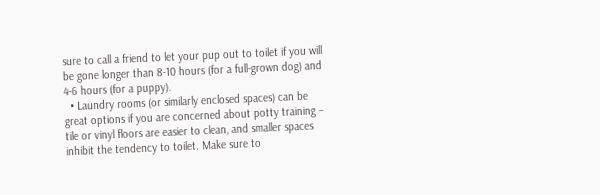sure to call a friend to let your pup out to toilet if you will be gone longer than 8-10 hours (for a full-grown dog) and 4-6 hours (for a puppy).
  • Laundry rooms (or similarly enclosed spaces) can be great options if you are concerned about potty training – tile or vinyl floors are easier to clean, and smaller spaces inhibit the tendency to toilet. Make sure to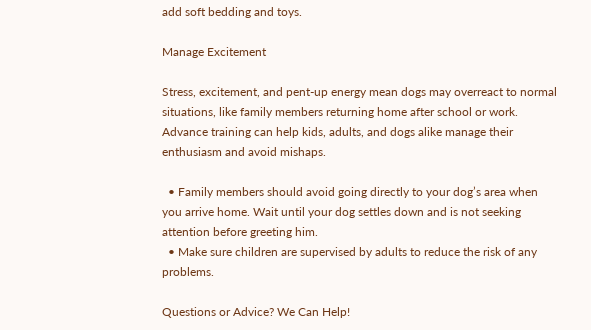add soft bedding and toys.

Manage Excitement

Stress, excitement, and pent-up energy mean dogs may overreact to normal situations, like family members returning home after school or work. Advance training can help kids, adults, and dogs alike manage their enthusiasm and avoid mishaps.

  • Family members should avoid going directly to your dog’s area when you arrive home. Wait until your dog settles down and is not seeking attention before greeting him.
  • Make sure children are supervised by adults to reduce the risk of any problems.

Questions or Advice? We Can Help!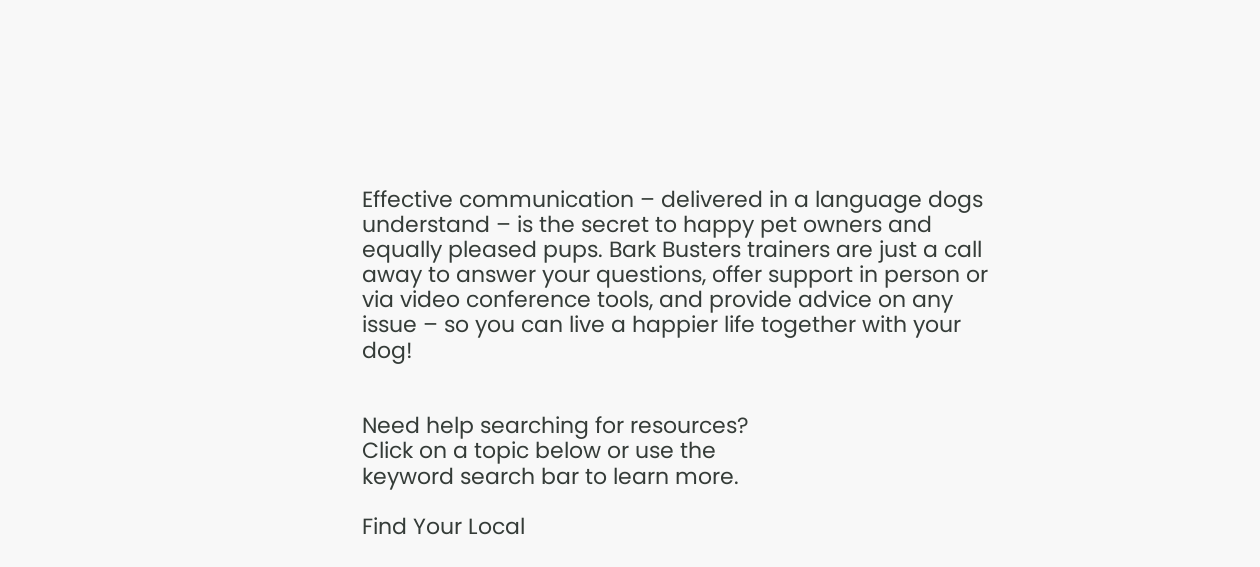Effective communication – delivered in a language dogs understand – is the secret to happy pet owners and equally pleased pups. Bark Busters trainers are just a call away to answer your questions, offer support in person or via video conference tools, and provide advice on any issue – so you can live a happier life together with your dog!


Need help searching for resources?
Click on a topic below or use the
keyword search bar to learn more.

Find Your Local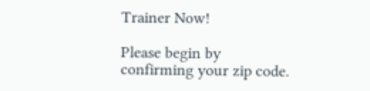Trainer Now!

Please begin by confirming your zip code.